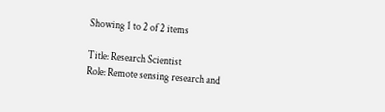Showing 1 to 2 of 2 items

Title: Research Scientist
Role: Remote sensing research and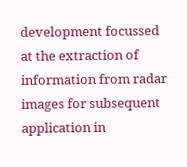development focussed at the extraction of information from radar images for subsequent application in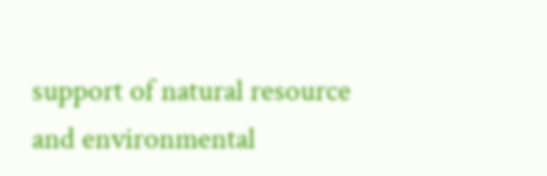support of natural resource and environmental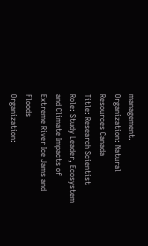management.
Organization: Natural Resources Canada
Title: Research Scientist
Role: Study Leader, Ecosystem and Climate Impacts of Extreme River Ice Jams and Floods
Organization: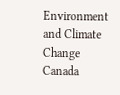Environment and Climate Change Canada